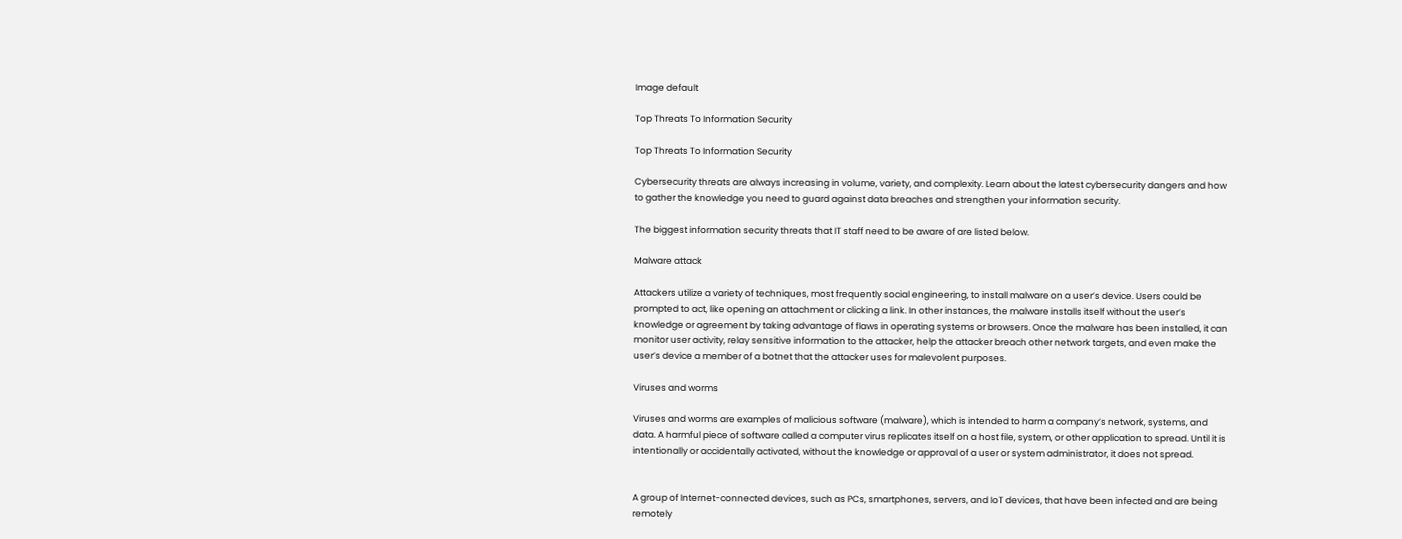Image default

Top Threats To Information Security

Top Threats To Information Security

Cybersecurity threats are always increasing in volume, variety, and complexity. Learn about the latest cybersecurity dangers and how to gather the knowledge you need to guard against data breaches and strengthen your information security.

The biggest information security threats that IT staff need to be aware of are listed below.

Malware attack

Attackers utilize a variety of techniques, most frequently social engineering, to install malware on a user’s device. Users could be prompted to act, like opening an attachment or clicking a link. In other instances, the malware installs itself without the user’s knowledge or agreement by taking advantage of flaws in operating systems or browsers. Once the malware has been installed, it can monitor user activity, relay sensitive information to the attacker, help the attacker breach other network targets, and even make the user’s device a member of a botnet that the attacker uses for malevolent purposes.

Viruses and worms

Viruses and worms are examples of malicious software (malware), which is intended to harm a company’s network, systems, and data. A harmful piece of software called a computer virus replicates itself on a host file, system, or other application to spread. Until it is intentionally or accidentally activated, without the knowledge or approval of a user or system administrator, it does not spread.


A group of Internet-connected devices, such as PCs, smartphones, servers, and IoT devices, that have been infected and are being remotely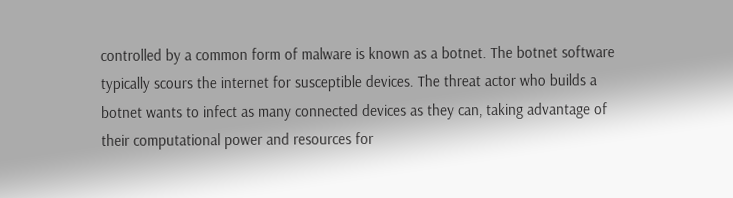controlled by a common form of malware is known as a botnet. The botnet software typically scours the internet for susceptible devices. The threat actor who builds a botnet wants to infect as many connected devices as they can, taking advantage of their computational power and resources for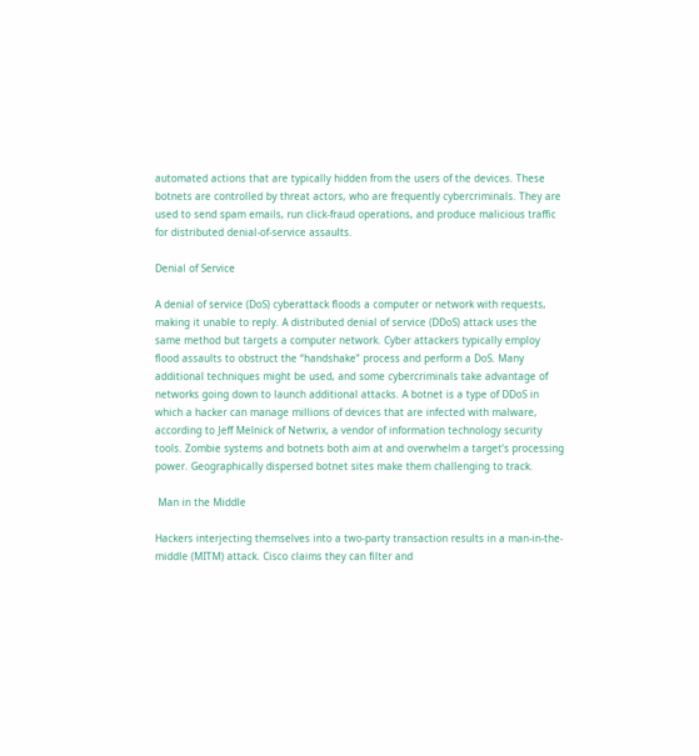automated actions that are typically hidden from the users of the devices. These botnets are controlled by threat actors, who are frequently cybercriminals. They are used to send spam emails, run click-fraud operations, and produce malicious traffic for distributed denial-of-service assaults.

Denial of Service

A denial of service (DoS) cyberattack floods a computer or network with requests, making it unable to reply. A distributed denial of service (DDoS) attack uses the same method but targets a computer network. Cyber attackers typically employ flood assaults to obstruct the “handshake” process and perform a DoS. Many additional techniques might be used, and some cybercriminals take advantage of networks going down to launch additional attacks. A botnet is a type of DDoS in which a hacker can manage millions of devices that are infected with malware, according to Jeff Melnick of Netwrix, a vendor of information technology security tools. Zombie systems and botnets both aim at and overwhelm a target’s processing power. Geographically dispersed botnet sites make them challenging to track.

 Man in the Middle

Hackers interjecting themselves into a two-party transaction results in a man-in-the-middle (MITM) attack. Cisco claims they can filter and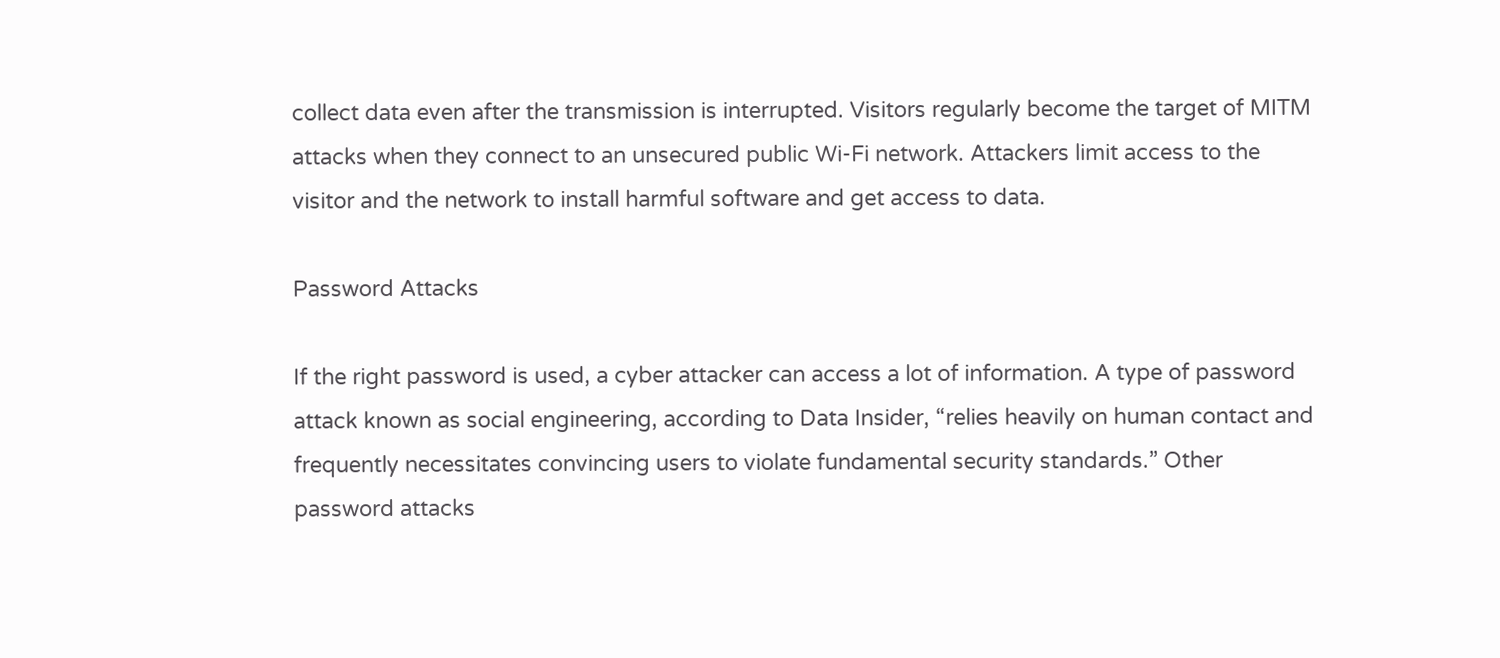collect data even after the transmission is interrupted. Visitors regularly become the target of MITM attacks when they connect to an unsecured public Wi-Fi network. Attackers limit access to the visitor and the network to install harmful software and get access to data.

Password Attacks

If the right password is used, a cyber attacker can access a lot of information. A type of password attack known as social engineering, according to Data Insider, “relies heavily on human contact and frequently necessitates convincing users to violate fundamental security standards.” Other password attacks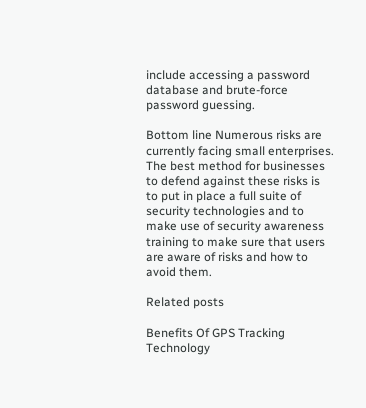include accessing a password database and brute-force password guessing.

Bottom line Numerous risks are currently facing small enterprises. The best method for businesses to defend against these risks is to put in place a full suite of security technologies and to make use of security awareness training to make sure that users are aware of risks and how to avoid them.

Related posts

Benefits Of GPS Tracking Technology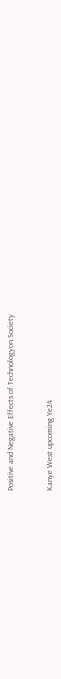Positive and Negative Effects of Technologyon Society


Kanye West upcoming Ye24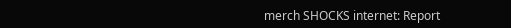merch SHOCKS internet: Report